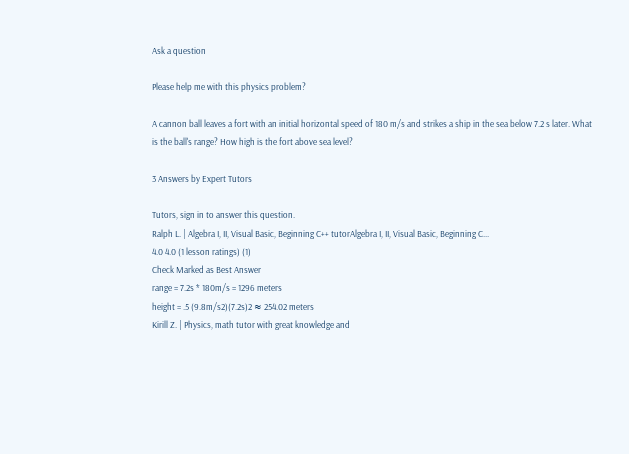Ask a question

Please help me with this physics problem?

A cannon ball leaves a fort with an initial horizontal speed of 180 m/s and strikes a ship in the sea below 7.2 s later. What is the ball's range? How high is the fort above sea level?

3 Answers by Expert Tutors

Tutors, sign in to answer this question.
Ralph L. | Algebra I, II, Visual Basic, Beginning C++ tutorAlgebra I, II, Visual Basic, Beginning C...
4.0 4.0 (1 lesson ratings) (1)
Check Marked as Best Answer
range = 7.2s * 180m/s = 1296 meters
height = .5 (9.8m/s2)(7.2s)2 ≈ 254.02 meters
Kirill Z. | Physics, math tutor with great knowledge and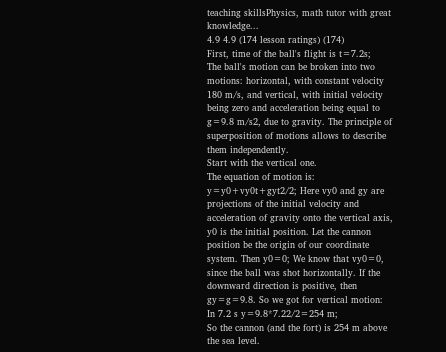teaching skillsPhysics, math tutor with great knowledge...
4.9 4.9 (174 lesson ratings) (174)
First, time of the ball's flight is t=7.2s;
The ball's motion can be broken into two motions: horizontal, with constant velocity 180 m/s, and vertical, with initial velocity being zero and acceleration being equal to g=9.8 m/s2, due to gravity. The principle of superposition of motions allows to describe them independently.
Start with the vertical one.
The equation of motion is:
y=y0+vy0t+gyt2/2; Here vy0 and gy are projections of the initial velocity and acceleration of gravity onto the vertical axis, y0 is the initial position. Let the cannon position be the origin of our coordinate system. Then y0=0; We know that vy0=0, since the ball was shot horizontally. If the downward direction is positive, then gy=g=9.8. So we got for vertical motion:
In 7.2 s y=9.8*7.22/2=254 m;
So the cannon (and the fort) is 254 m above the sea level.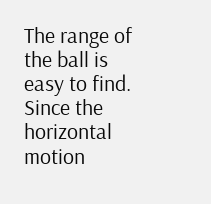The range of the ball is easy to find. Since the horizontal motion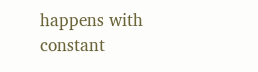happens with constant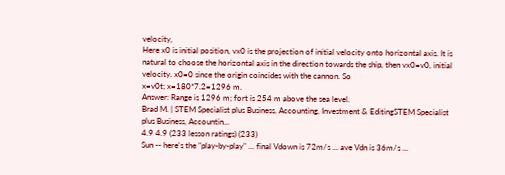velocity,
Here x0 is initial position, vx0 is the projection of initial velocity onto horizontal axis. It is natural to choose the horizontal axis in the direction towards the ship, then vx0=v0, initial velocity. x0=0 since the origin coincides with the cannon. So
x=v0t; x=180*7.2=1296 m.
Answer: Range is 1296 m; fort is 254 m above the sea level.
Brad M. | STEM Specialist plus Business, Accounting, Investment & EditingSTEM Specialist plus Business, Accountin...
4.9 4.9 (233 lesson ratings) (233)
Sun -- here's the "play-by-play" ... final Vdown is 72m/s ... ave Vdn is 36m/s ...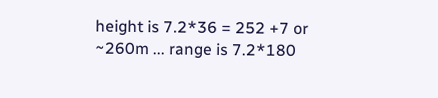height is 7.2*36 = 252 +7 or ~260m ... range is 7.2*180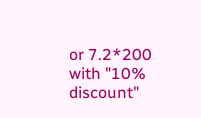or 7.2*200 with "10% discount"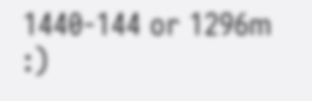1440-144 or 1296m :)